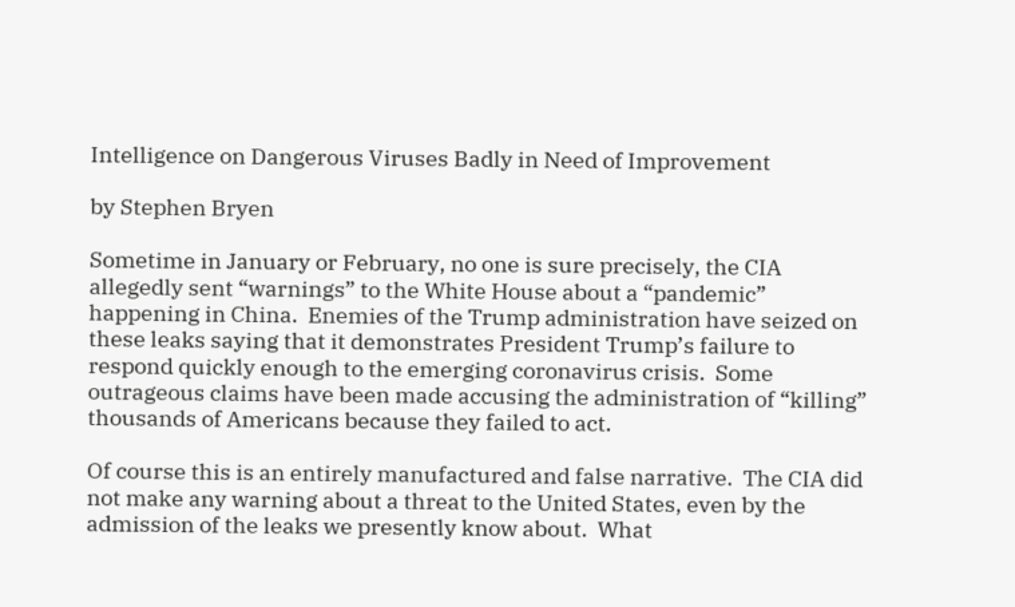Intelligence on Dangerous Viruses Badly in Need of Improvement

by Stephen Bryen

Sometime in January or February, no one is sure precisely, the CIA allegedly sent “warnings” to the White House about a “pandemic” happening in China.  Enemies of the Trump administration have seized on these leaks saying that it demonstrates President Trump’s failure to respond quickly enough to the emerging coronavirus crisis.  Some outrageous claims have been made accusing the administration of “killing” thousands of Americans because they failed to act.

Of course this is an entirely manufactured and false narrative.  The CIA did not make any warning about a threat to the United States, even by the admission of the leaks we presently know about.  What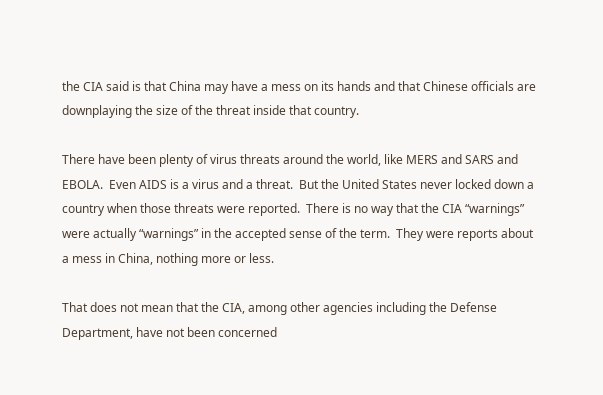the CIA said is that China may have a mess on its hands and that Chinese officials are downplaying the size of the threat inside that country.

There have been plenty of virus threats around the world, like MERS and SARS and EBOLA.  Even AIDS is a virus and a threat.  But the United States never locked down a country when those threats were reported.  There is no way that the CIA “warnings” were actually “warnings” in the accepted sense of the term.  They were reports about a mess in China, nothing more or less.

That does not mean that the CIA, among other agencies including the Defense Department, have not been concerned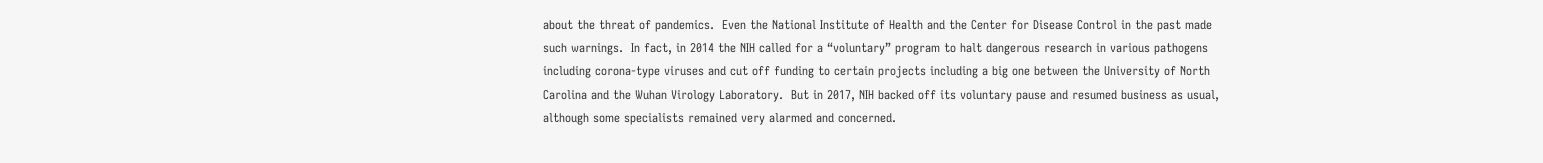about the threat of pandemics.  Even the National Institute of Health and the Center for Disease Control in the past made such warnings.  In fact, in 2014 the NIH called for a “voluntary” program to halt dangerous research in various pathogens including corona-type viruses and cut off funding to certain projects including a big one between the University of North Carolina and the Wuhan Virology Laboratory.  But in 2017, NIH backed off its voluntary pause and resumed business as usual, although some specialists remained very alarmed and concerned.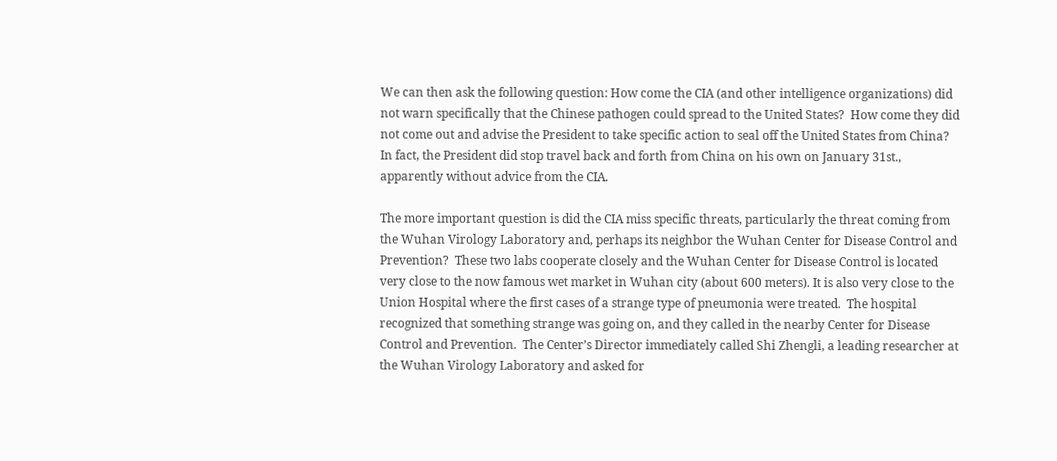We can then ask the following question: How come the CIA (and other intelligence organizations) did not warn specifically that the Chinese pathogen could spread to the United States?  How come they did not come out and advise the President to take specific action to seal off the United States from China?  In fact, the President did stop travel back and forth from China on his own on January 31st., apparently without advice from the CIA.

The more important question is did the CIA miss specific threats, particularly the threat coming from the Wuhan Virology Laboratory and, perhaps its neighbor the Wuhan Center for Disease Control and Prevention?  These two labs cooperate closely and the Wuhan Center for Disease Control is located very close to the now famous wet market in Wuhan city (about 600 meters). It is also very close to the Union Hospital where the first cases of a strange type of pneumonia were treated.  The hospital recognized that something strange was going on, and they called in the nearby Center for Disease Control and Prevention.  The Center’s Director immediately called Shi Zhengli, a leading researcher at the Wuhan Virology Laboratory and asked for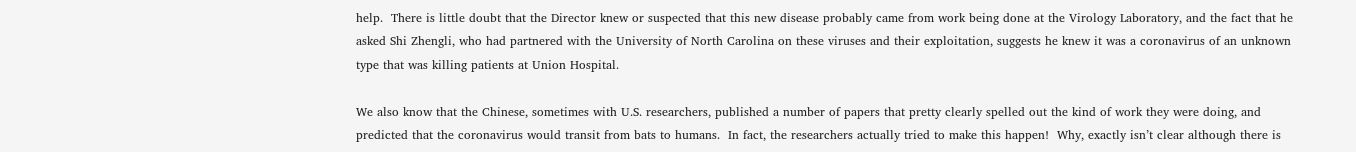help.  There is little doubt that the Director knew or suspected that this new disease probably came from work being done at the Virology Laboratory, and the fact that he asked Shi Zhengli, who had partnered with the University of North Carolina on these viruses and their exploitation, suggests he knew it was a coronavirus of an unknown type that was killing patients at Union Hospital.

We also know that the Chinese, sometimes with U.S. researchers, published a number of papers that pretty clearly spelled out the kind of work they were doing, and predicted that the coronavirus would transit from bats to humans.  In fact, the researchers actually tried to make this happen!  Why, exactly isn’t clear although there is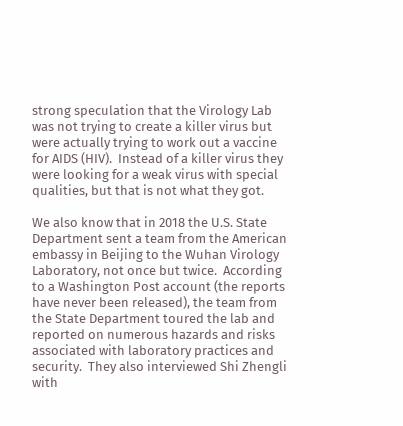strong speculation that the Virology Lab was not trying to create a killer virus but were actually trying to work out a vaccine for AIDS (HIV).  Instead of a killer virus they were looking for a weak virus with special qualities, but that is not what they got.

We also know that in 2018 the U.S. State Department sent a team from the American embassy in Beijing to the Wuhan Virology Laboratory, not once but twice.  According to a Washington Post account (the reports have never been released), the team from the State Department toured the lab and reported on numerous hazards and risks associated with laboratory practices and security.  They also interviewed Shi Zhengli with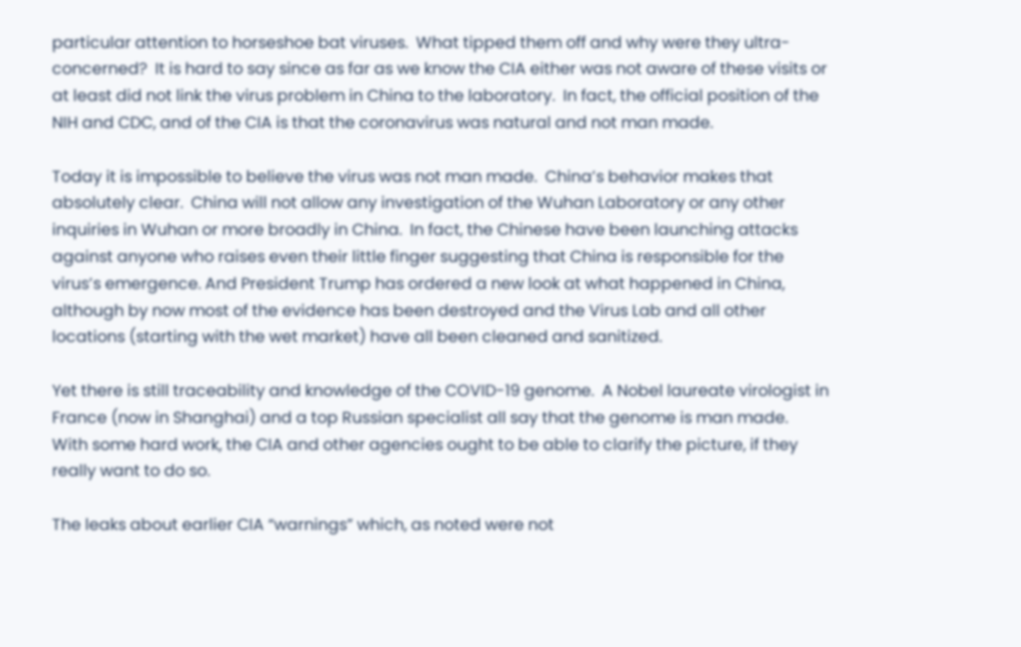particular attention to horseshoe bat viruses.  What tipped them off and why were they ultra-concerned?  It is hard to say since as far as we know the CIA either was not aware of these visits or at least did not link the virus problem in China to the laboratory.  In fact, the official position of the NIH and CDC, and of the CIA is that the coronavirus was natural and not man made.

Today it is impossible to believe the virus was not man made.  China’s behavior makes that absolutely clear.  China will not allow any investigation of the Wuhan Laboratory or any other inquiries in Wuhan or more broadly in China.  In fact, the Chinese have been launching attacks against anyone who raises even their little finger suggesting that China is responsible for the virus’s emergence. And President Trump has ordered a new look at what happened in China, although by now most of the evidence has been destroyed and the Virus Lab and all other locations (starting with the wet market) have all been cleaned and sanitized.

Yet there is still traceability and knowledge of the COVID-19 genome.  A Nobel laureate virologist in France (now in Shanghai) and a top Russian specialist all say that the genome is man made.  With some hard work, the CIA and other agencies ought to be able to clarify the picture, if they really want to do so.

The leaks about earlier CIA “warnings” which, as noted were not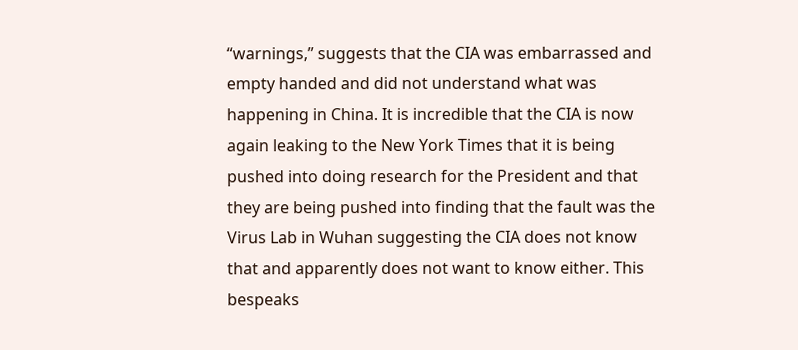“warnings,” suggests that the CIA was embarrassed and empty handed and did not understand what was happening in China. It is incredible that the CIA is now again leaking to the New York Times that it is being pushed into doing research for the President and that they are being pushed into finding that the fault was the Virus Lab in Wuhan suggesting the CIA does not know that and apparently does not want to know either. This bespeaks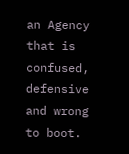an Agency that is confused, defensive and wrong to boot.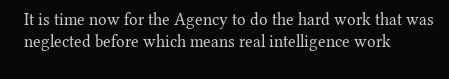It is time now for the Agency to do the hard work that was neglected before which means real intelligence work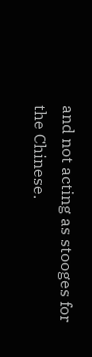and not acting as stooges for the Chinese.